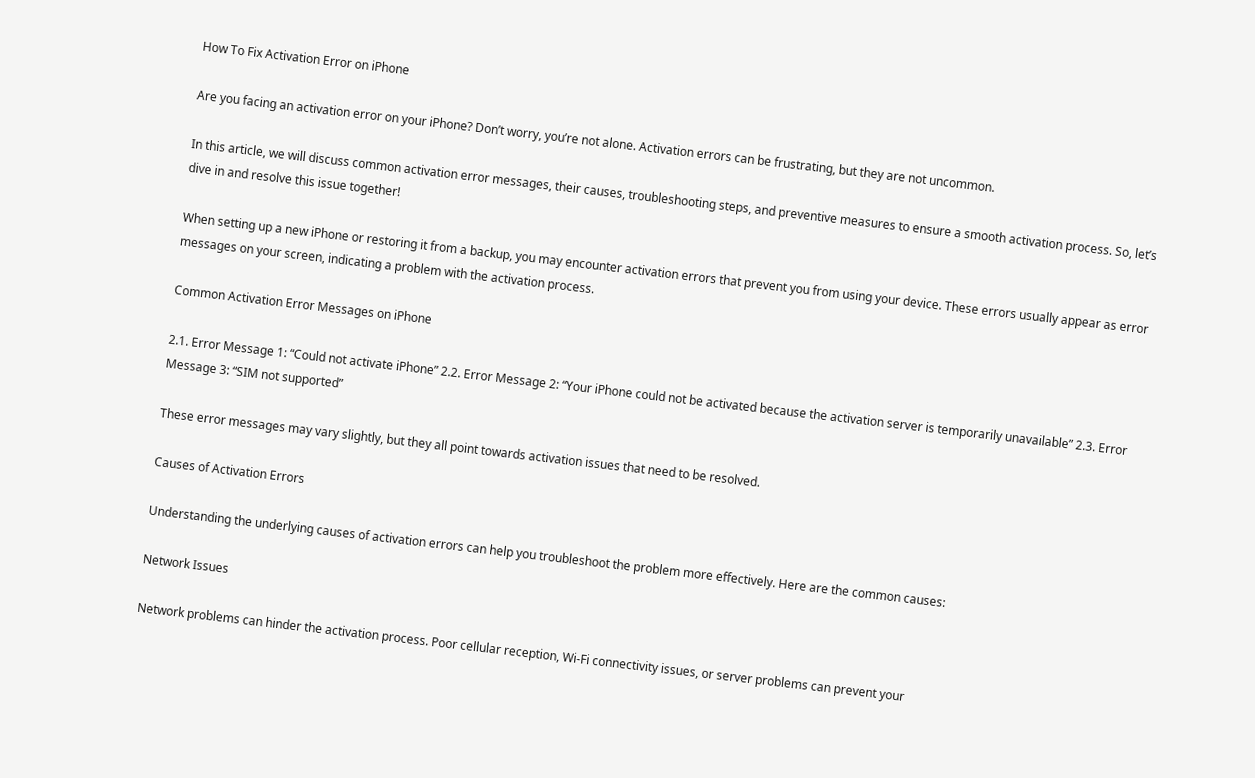How To Fix Activation Error on iPhone

Are you facing an activation error on your iPhone? Don’t worry, you’re not alone. Activation errors can be frustrating, but they are not uncommon.

In this article, we will discuss common activation error messages, their causes, troubleshooting steps, and preventive measures to ensure a smooth activation process. So, let’s dive in and resolve this issue together!

When setting up a new iPhone or restoring it from a backup, you may encounter activation errors that prevent you from using your device. These errors usually appear as error messages on your screen, indicating a problem with the activation process.

Common Activation Error Messages on iPhone

2.1. Error Message 1: “Could not activate iPhone” 2.2. Error Message 2: “Your iPhone could not be activated because the activation server is temporarily unavailable” 2.3. Error Message 3: “SIM not supported”

These error messages may vary slightly, but they all point towards activation issues that need to be resolved.

Causes of Activation Errors

Understanding the underlying causes of activation errors can help you troubleshoot the problem more effectively. Here are the common causes:

Network Issues

Network problems can hinder the activation process. Poor cellular reception, Wi-Fi connectivity issues, or server problems can prevent your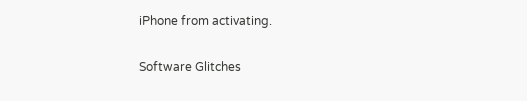iPhone from activating.

Software Glitches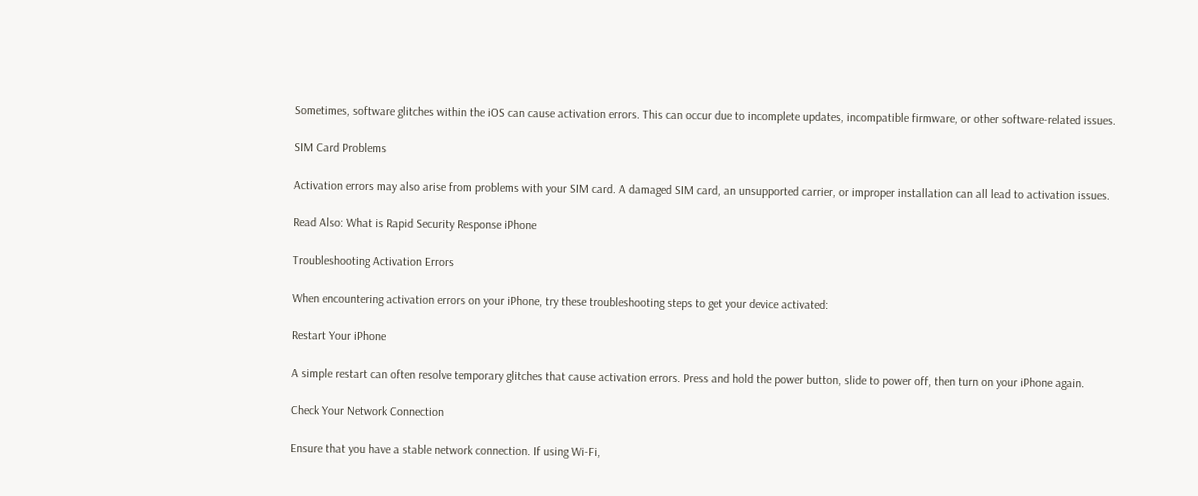Sometimes, software glitches within the iOS can cause activation errors. This can occur due to incomplete updates, incompatible firmware, or other software-related issues.

SIM Card Problems

Activation errors may also arise from problems with your SIM card. A damaged SIM card, an unsupported carrier, or improper installation can all lead to activation issues.

Read Also: What is Rapid Security Response iPhone

Troubleshooting Activation Errors

When encountering activation errors on your iPhone, try these troubleshooting steps to get your device activated:

Restart Your iPhone

A simple restart can often resolve temporary glitches that cause activation errors. Press and hold the power button, slide to power off, then turn on your iPhone again.

Check Your Network Connection

Ensure that you have a stable network connection. If using Wi-Fi,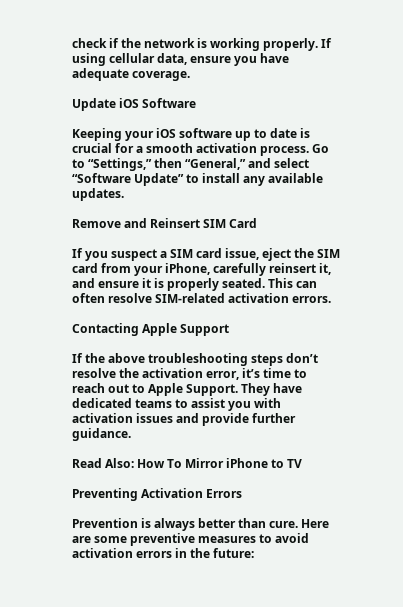check if the network is working properly. If using cellular data, ensure you have adequate coverage.

Update iOS Software

Keeping your iOS software up to date is crucial for a smooth activation process. Go to “Settings,” then “General,” and select “Software Update” to install any available updates.

Remove and Reinsert SIM Card

If you suspect a SIM card issue, eject the SIM card from your iPhone, carefully reinsert it, and ensure it is properly seated. This can often resolve SIM-related activation errors.

Contacting Apple Support

If the above troubleshooting steps don’t resolve the activation error, it’s time to reach out to Apple Support. They have dedicated teams to assist you with activation issues and provide further guidance.

Read Also: How To Mirror iPhone to TV

Preventing Activation Errors

Prevention is always better than cure. Here are some preventive measures to avoid activation errors in the future: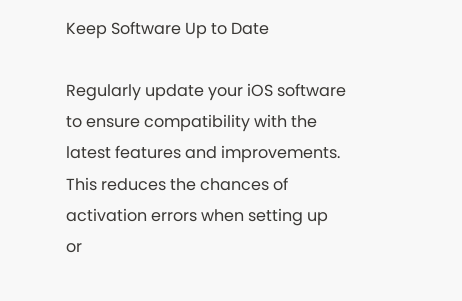Keep Software Up to Date

Regularly update your iOS software to ensure compatibility with the latest features and improvements. This reduces the chances of activation errors when setting up or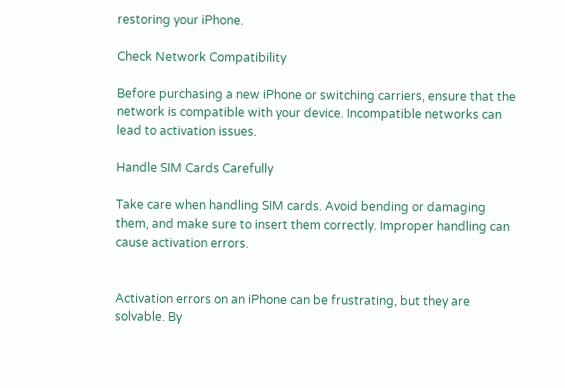restoring your iPhone.

Check Network Compatibility

Before purchasing a new iPhone or switching carriers, ensure that the network is compatible with your device. Incompatible networks can lead to activation issues.

Handle SIM Cards Carefully

Take care when handling SIM cards. Avoid bending or damaging them, and make sure to insert them correctly. Improper handling can cause activation errors.


Activation errors on an iPhone can be frustrating, but they are solvable. By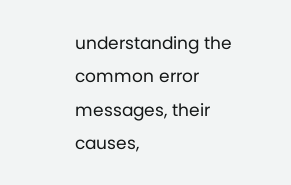understanding the common error messages, their causes,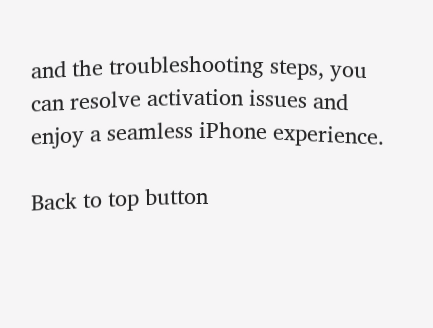and the troubleshooting steps, you can resolve activation issues and enjoy a seamless iPhone experience.

Back to top button